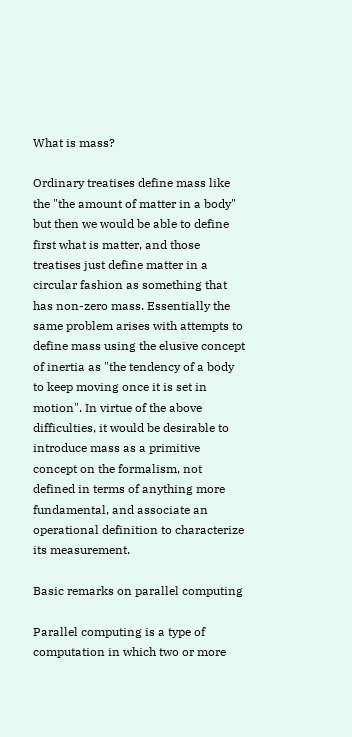What is mass?

Ordinary treatises define mass like the "the amount of matter in a body" but then we would be able to define first what is matter, and those treatises just define matter in a circular fashion as something that has non-zero mass. Essentially the same problem arises with attempts to define mass using the elusive concept of inertia as "the tendency of a body to keep moving once it is set in motion". In virtue of the above difficulties, it would be desirable to introduce mass as a primitive concept on the formalism, not defined in terms of anything more fundamental, and associate an operational definition to characterize its measurement.

Basic remarks on parallel computing

Parallel computing is a type of computation in which two or more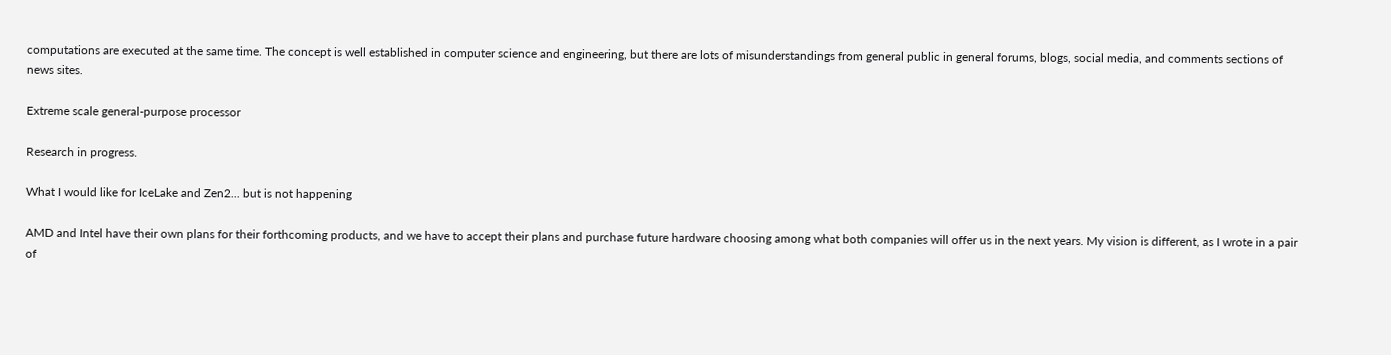computations are executed at the same time. The concept is well established in computer science and engineering, but there are lots of misunderstandings from general public in general forums, blogs, social media, and comments sections of news sites.

Extreme scale general-purpose processor

Research in progress.

What I would like for IceLake and Zen2... but is not happening

AMD and Intel have their own plans for their forthcoming products, and we have to accept their plans and purchase future hardware choosing among what both companies will offer us in the next years. My vision is different, as I wrote in a pair of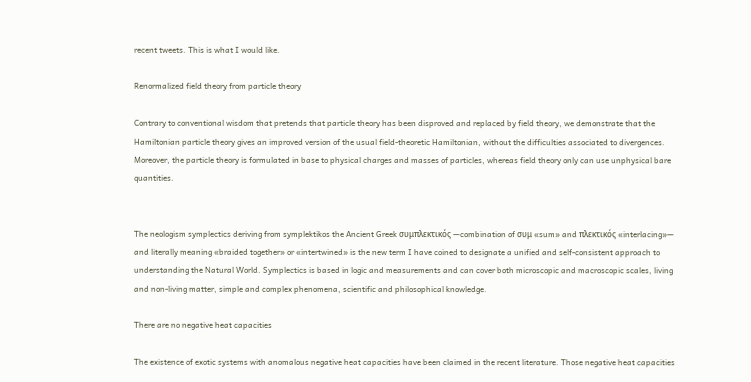recent tweets. This is what I would like.

Renormalized field theory from particle theory

Contrary to conventional wisdom that pretends that particle theory has been disproved and replaced by field theory, we demonstrate that the Hamiltonian particle theory gives an improved version of the usual field-theoretic Hamiltonian, without the difficulties associated to divergences. Moreover, the particle theory is formulated in base to physical charges and masses of particles, whereas field theory only can use unphysical bare quantities.


The neologism symplectics deriving from symplektikos the Ancient Greek συμπλεκτικός —combination of συμ «sum» and πλεκτικός «interlacing»— and literally meaning «braided together» or «intertwined» is the new term I have coined to designate a unified and self-consistent approach to understanding the Natural World. Symplectics is based in logic and measurements and can cover both microscopic and macroscopic scales, living and non-living matter, simple and complex phenomena, scientific and philosophical knowledge.

There are no negative heat capacities

The existence of exotic systems with anomalous negative heat capacities have been claimed in the recent literature. Those negative heat capacities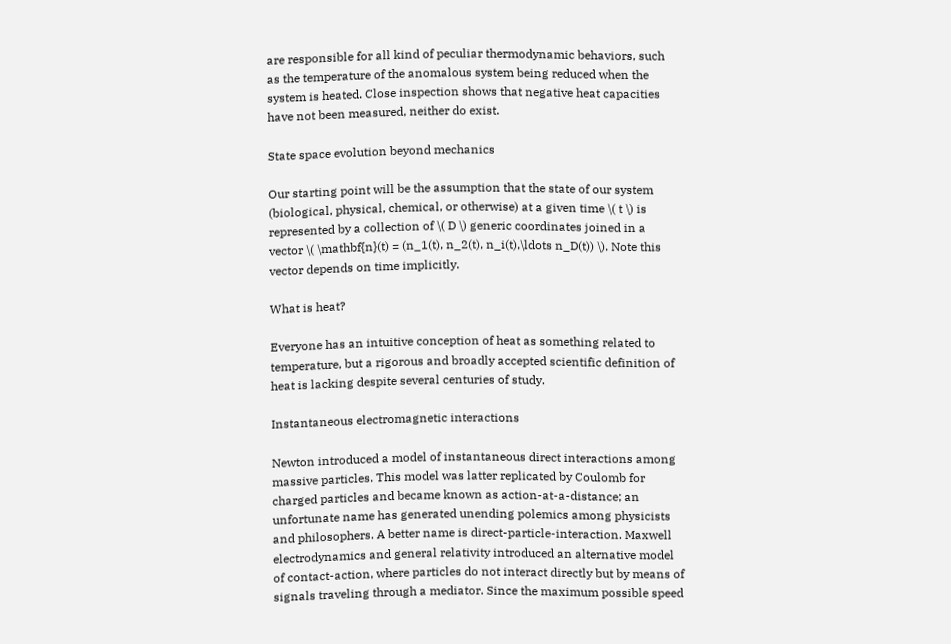are responsible for all kind of peculiar thermodynamic behaviors, such as the temperature of the anomalous system being reduced when the system is heated. Close inspection shows that negative heat capacities have not been measured, neither do exist.

State space evolution beyond mechanics

Our starting point will be the assumption that the state of our system (biological, physical, chemical, or otherwise) at a given time \( t \) is represented by a collection of \( D \) generic coordinates joined in a vector \( \mathbf{n}(t) = (n_1(t), n_2(t), n_i(t),\ldots n_D(t)) \). Note this vector depends on time implicitly.

What is heat?

Everyone has an intuitive conception of heat as something related to temperature, but a rigorous and broadly accepted scientific definition of heat is lacking despite several centuries of study.

Instantaneous electromagnetic interactions

Newton introduced a model of instantaneous direct interactions among massive particles. This model was latter replicated by Coulomb for charged particles and became known as action-at-a-distance; an unfortunate name has generated unending polemics among physicists and philosophers. A better name is direct-particle-interaction. Maxwell electrodynamics and general relativity introduced an alternative model of contact-action, where particles do not interact directly but by means of signals traveling through a mediator. Since the maximum possible speed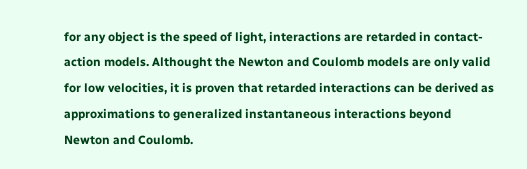for any object is the speed of light, interactions are retarded in contact-action models. Althought the Newton and Coulomb models are only valid for low velocities, it is proven that retarded interactions can be derived as approximations to generalized instantaneous interactions beyond Newton and Coulomb.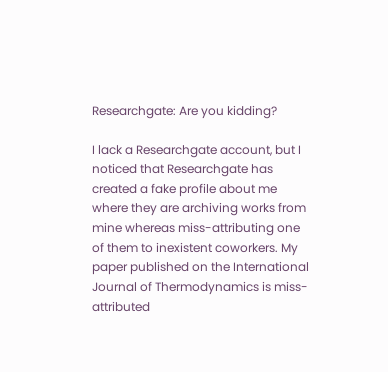Researchgate: Are you kidding?

I lack a Researchgate account, but I noticed that Researchgate has created a fake profile about me where they are archiving works from mine whereas miss-attributing one of them to inexistent coworkers. My paper published on the International Journal of Thermodynamics is miss-attributed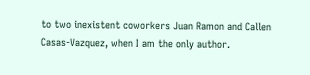to two inexistent coworkers Juan Ramon and Callen Casas-Vazquez, when I am the only author.